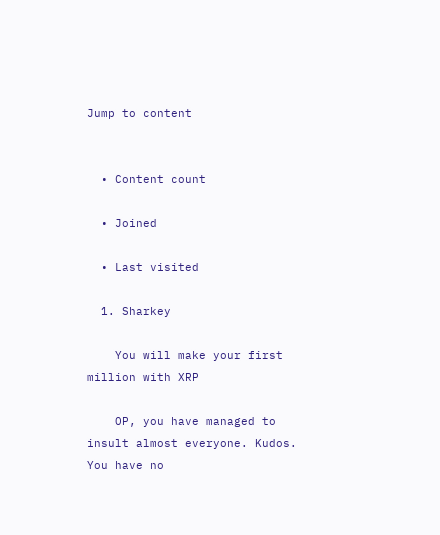Jump to content


  • Content count

  • Joined

  • Last visited

  1. Sharkey

    You will make your first million with XRP

    OP, you have managed to insult almost everyone. Kudos. You have no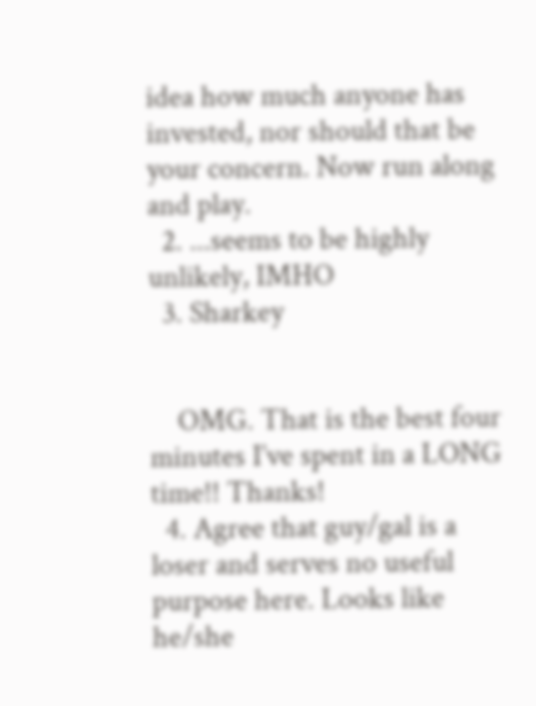idea how much anyone has invested, nor should that be your concern. Now run along and play.
  2. ...seems to be highly unlikely, IMHO
  3. Sharkey


    OMG. That is the best four minutes I’ve spent in a LONG time!! Thanks!
  4. Agree that guy/gal is a loser and serves no useful purpose here. Looks like he/she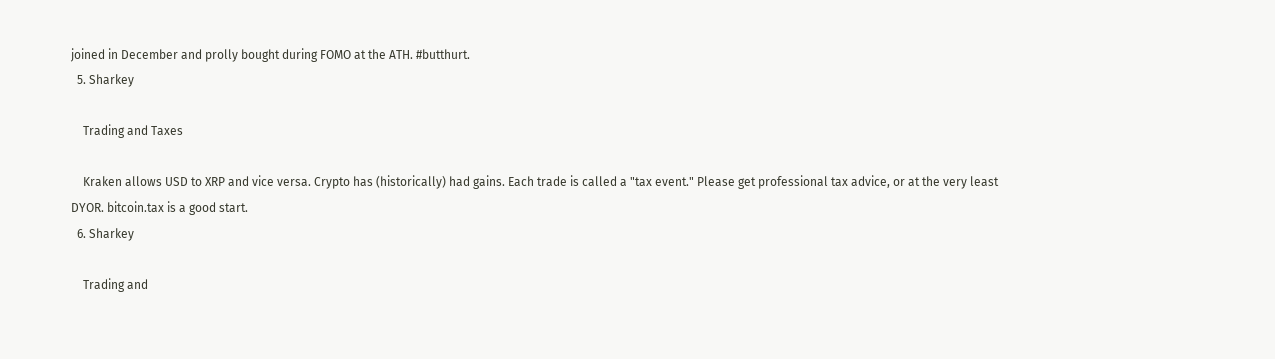joined in December and prolly bought during FOMO at the ATH. #butthurt.
  5. Sharkey

    Trading and Taxes

    Kraken allows USD to XRP and vice versa. Crypto has (historically) had gains. Each trade is called a "tax event." Please get professional tax advice, or at the very least DYOR. bitcoin.tax is a good start.
  6. Sharkey

    Trading and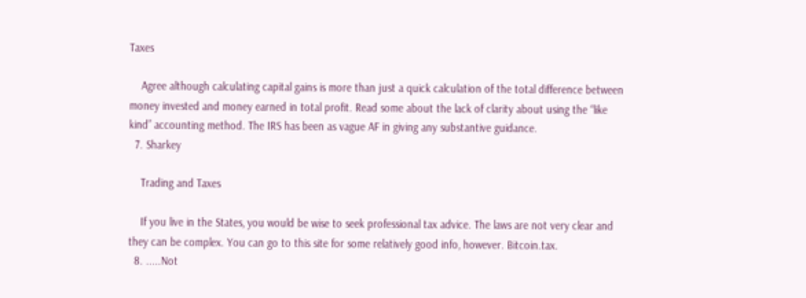Taxes

    Agree although calculating capital gains is more than just a quick calculation of the total difference between money invested and money earned in total profit. Read some about the lack of clarity about using the “like kind” accounting method. The IRS has been as vague AF in giving any substantive guidance.
  7. Sharkey

    Trading and Taxes

    If you live in the States, you would be wise to seek professional tax advice. The laws are not very clear and they can be complex. You can go to this site for some relatively good info, however. Bitcoin.tax.
  8. .....Not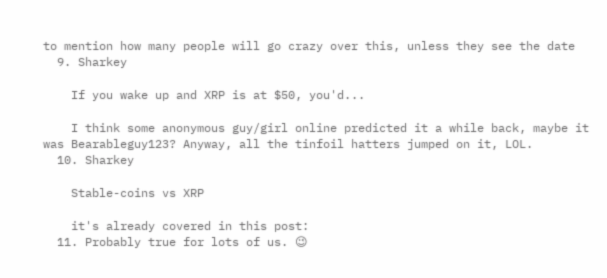to mention how many people will go crazy over this, unless they see the date
  9. Sharkey

    If you wake up and XRP is at $50, you'd...

    I think some anonymous guy/girl online predicted it a while back, maybe it was Bearableguy123? Anyway, all the tinfoil hatters jumped on it, LOL.
  10. Sharkey

    Stable-coins vs XRP

    it's already covered in this post:
  11. Probably true for lots of us. 😉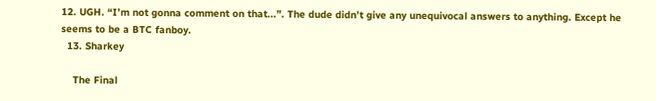12. UGH. “I’m not gonna comment on that...”. The dude didn’t give any unequivocal answers to anything. Except he seems to be a BTC fanboy.
  13. Sharkey

    The Final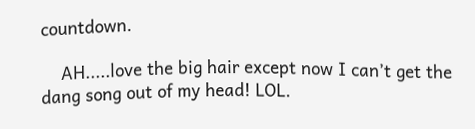countdown.

    AH.....love the big hair except now I can’t get the dang song out of my head! LOL.